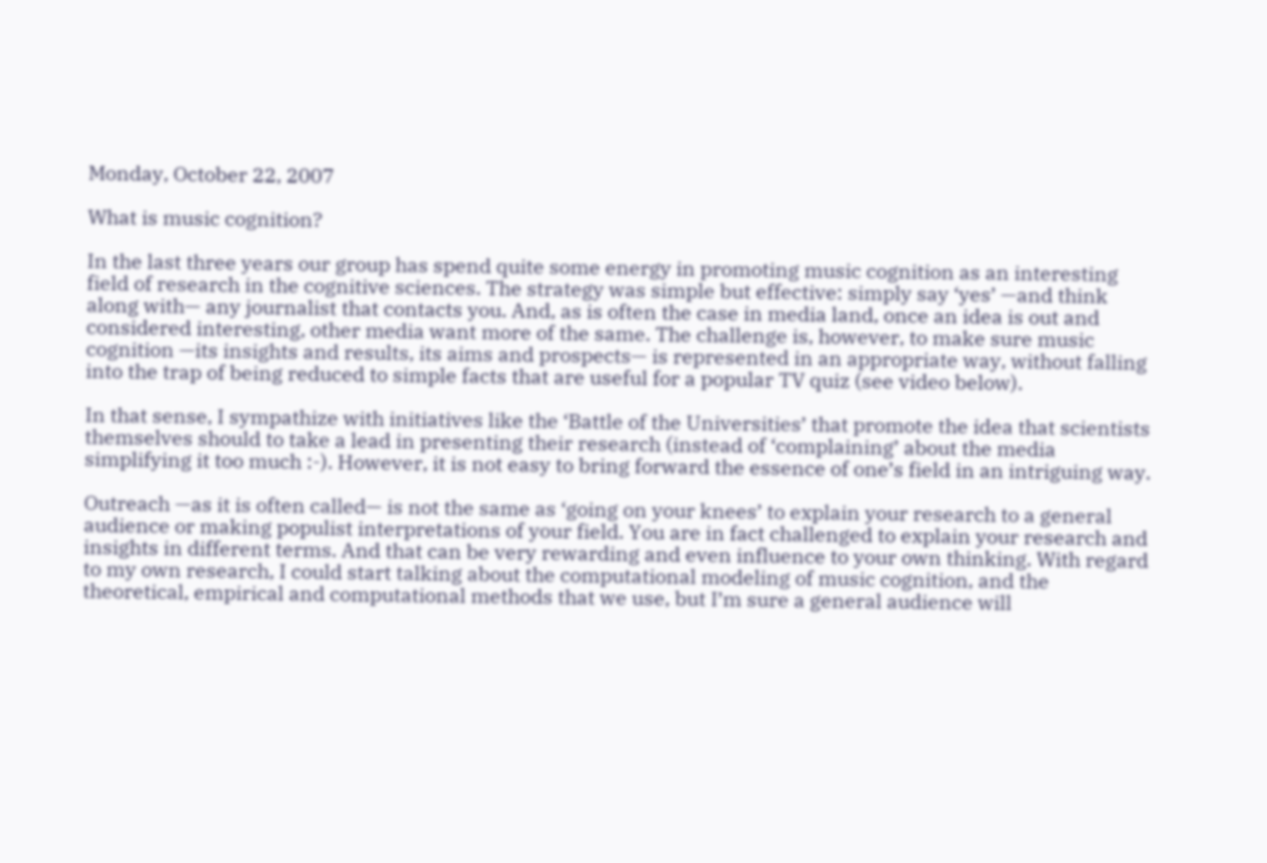Monday, October 22, 2007

What is music cognition?

In the last three years our group has spend quite some energy in promoting music cognition as an interesting field of research in the cognitive sciences. The strategy was simple but effective: simply say ‘yes’ —and think along with— any journalist that contacts you. And, as is often the case in media land, once an idea is out and considered interesting, other media want more of the same. The challenge is, however, to make sure music cognition —its insights and results, its aims and prospects— is represented in an appropriate way, without falling into the trap of being reduced to simple facts that are useful for a popular TV quiz (see video below).

In that sense, I sympathize with initiatives like the ‘Battle of the Universities’ that promote the idea that scientists themselves should to take a lead in presenting their research (instead of ‘complaining’ about the media simplifying it too much :-). However, it is not easy to bring forward the essence of one’s field in an intriguing way.

Outreach —as it is often called— is not the same as ‘going on your knees’ to explain your research to a general audience or making populist interpretations of your field. You are in fact challenged to explain your research and insights in different terms. And that can be very rewarding and even influence to your own thinking. With regard to my own research, I could start talking about the computational modeling of music cognition, and the theoretical, empirical and computational methods that we use, but I’m sure a general audience will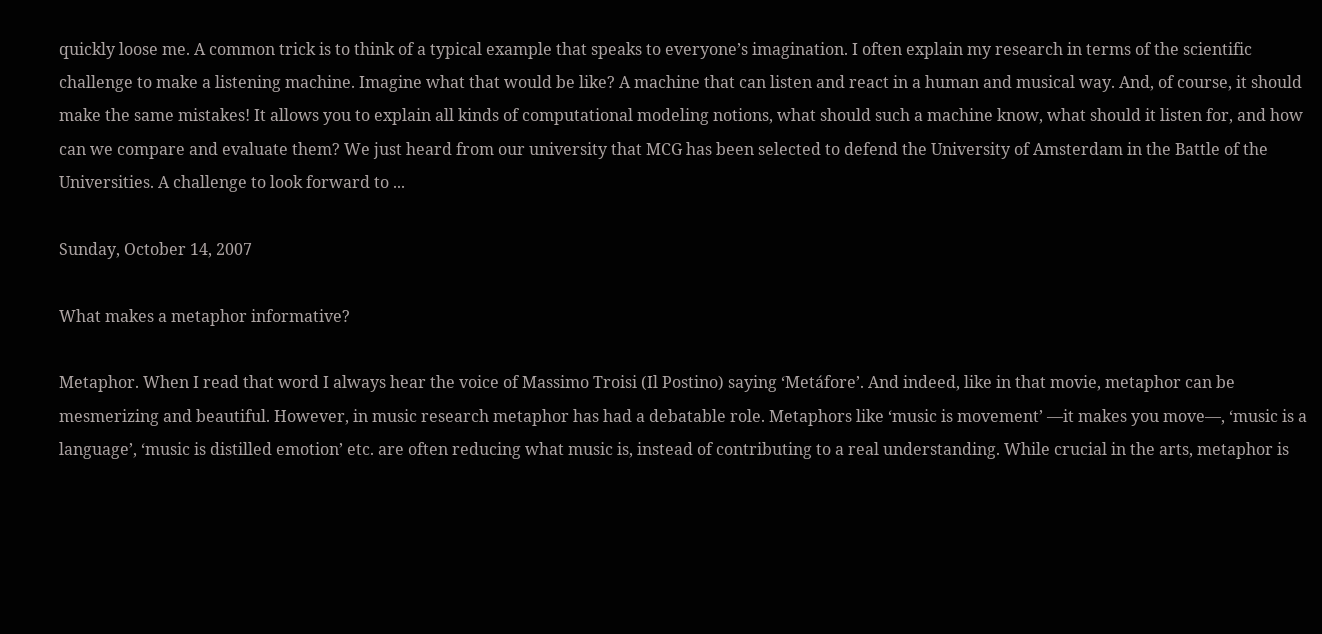quickly loose me. A common trick is to think of a typical example that speaks to everyone’s imagination. I often explain my research in terms of the scientific challenge to make a listening machine. Imagine what that would be like? A machine that can listen and react in a human and musical way. And, of course, it should make the same mistakes! It allows you to explain all kinds of computational modeling notions, what should such a machine know, what should it listen for, and how can we compare and evaluate them? We just heard from our university that MCG has been selected to defend the University of Amsterdam in the Battle of the Universities. A challenge to look forward to ...

Sunday, October 14, 2007

What makes a metaphor informative?

Metaphor. When I read that word I always hear the voice of Massimo Troisi (Il Postino) saying ‘Metáfore’. And indeed, like in that movie, metaphor can be mesmerizing and beautiful. However, in music research metaphor has had a debatable role. Metaphors like ‘music is movement’ —it makes you move—, ‘music is a language’, ‘music is distilled emotion’ etc. are often reducing what music is, instead of contributing to a real understanding. While crucial in the arts, metaphor is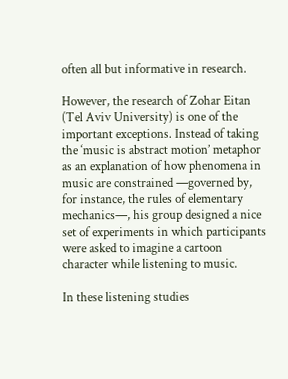often all but informative in research.

However, the research of Zohar Eitan (Tel Aviv University) is one of the important exceptions. Instead of taking the ‘music is abstract motion’ metaphor as an explanation of how phenomena in music are constrained —governed by, for instance, the rules of elementary mechanics—, his group designed a nice set of experiments in which participants were asked to imagine a cartoon character while listening to music.

In these listening studies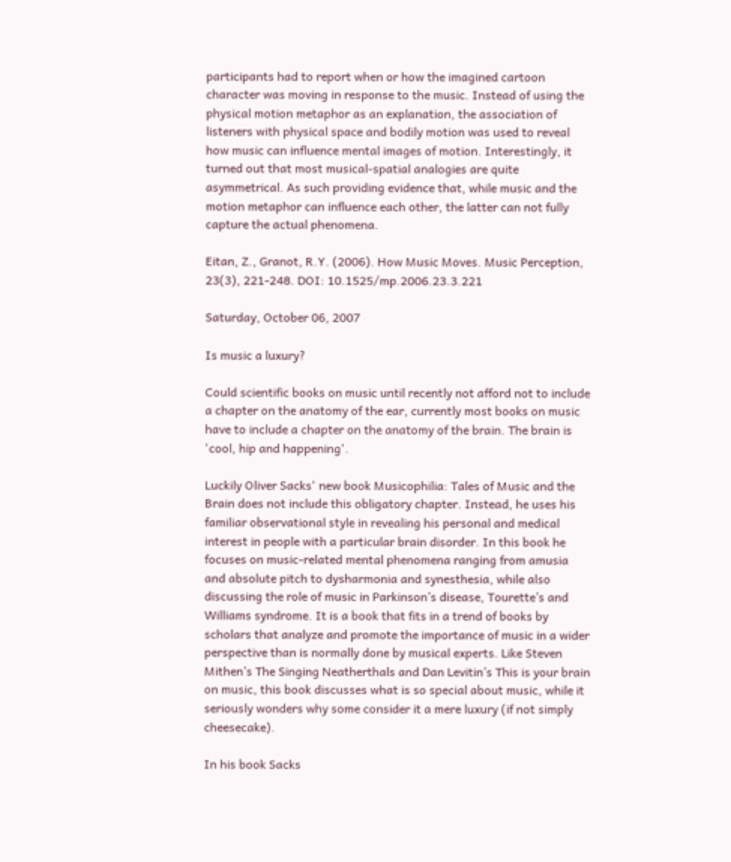participants had to report when or how the imagined cartoon character was moving in response to the music. Instead of using the physical motion metaphor as an explanation, the association of listeners with physical space and bodily motion was used to reveal how music can influence mental images of motion. Interestingly, it turned out that most musical-spatial analogies are quite asymmetrical. As such providing evidence that, while music and the motion metaphor can influence each other, the latter can not fully capture the actual phenomena.

Eitan, Z., Granot, R.Y. (2006). How Music Moves. Music Perception, 23(3), 221-248. DOI: 10.1525/mp.2006.23.3.221

Saturday, October 06, 2007

Is music a luxury?

Could scientific books on music until recently not afford not to include a chapter on the anatomy of the ear, currently most books on music have to include a chapter on the anatomy of the brain. The brain is 'cool, hip and happening'.

Luckily Oliver Sacks' new book Musicophilia: Tales of Music and the Brain does not include this obligatory chapter. Instead, he uses his familiar observational style in revealing his personal and medical interest in people with a particular brain disorder. In this book he focuses on music-related mental phenomena ranging from amusia and absolute pitch to dysharmonia and synesthesia, while also discussing the role of music in Parkinson’s disease, Tourette’s and Williams syndrome. It is a book that fits in a trend of books by scholars that analyze and promote the importance of music in a wider perspective than is normally done by musical experts. Like Steven Mithen’s The Singing Neatherthals and Dan Levitin’s This is your brain on music, this book discusses what is so special about music, while it seriously wonders why some consider it a mere luxury (if not simply cheesecake).

In his book Sacks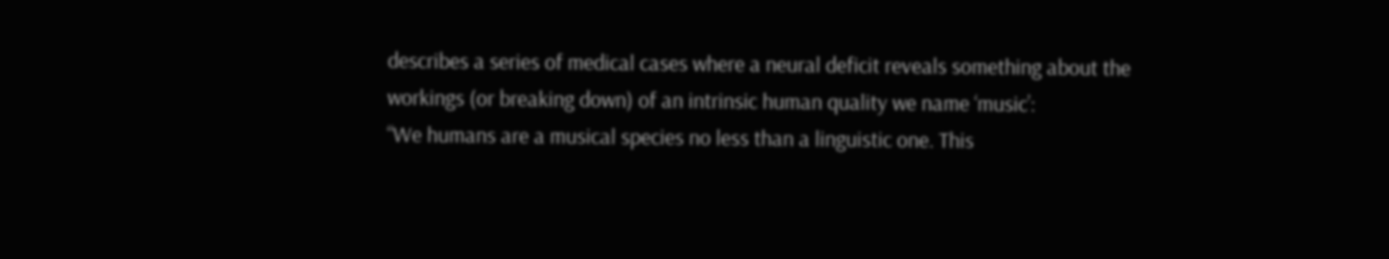describes a series of medical cases where a neural deficit reveals something about the workings (or breaking down) of an intrinsic human quality we name ‘music’:
“We humans are a musical species no less than a linguistic one. This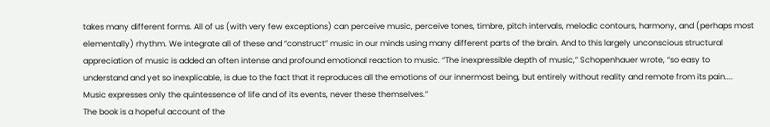takes many different forms. All of us (with very few exceptions) can perceive music, perceive tones, timbre, pitch intervals, melodic contours, harmony, and (perhaps most elementally) rhythm. We integrate all of these and “construct” music in our minds using many different parts of the brain. And to this largely unconscious structural appreciation of music is added an often intense and profound emotional reaction to music. “The inexpressible depth of music,” Schopenhauer wrote, “so easy to understand and yet so inexplicable, is due to the fact that it reproduces all the emotions of our innermost being, but entirely without reality and remote from its pain.... Music expresses only the quintessence of life and of its events, never these themselves.”
The book is a hopeful account of the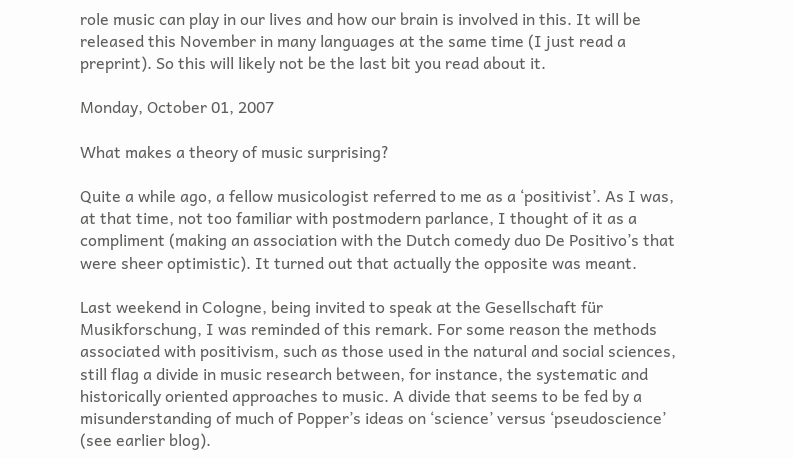role music can play in our lives and how our brain is involved in this. It will be released this November in many languages at the same time (I just read a preprint). So this will likely not be the last bit you read about it.

Monday, October 01, 2007

What makes a theory of music surprising?

Quite a while ago, a fellow musicologist referred to me as a ‘positivist’. As I was, at that time, not too familiar with postmodern parlance, I thought of it as a compliment (making an association with the Dutch comedy duo De Positivo’s that were sheer optimistic). It turned out that actually the opposite was meant.

Last weekend in Cologne, being invited to speak at the Gesellschaft für Musikforschung, I was reminded of this remark. For some reason the methods associated with positivism, such as those used in the natural and social sciences, still flag a divide in music research between, for instance, the systematic and historically oriented approaches to music. A divide that seems to be fed by a misunderstanding of much of Popper’s ideas on ‘science’ versus ‘pseudoscience’ (see earlier blog).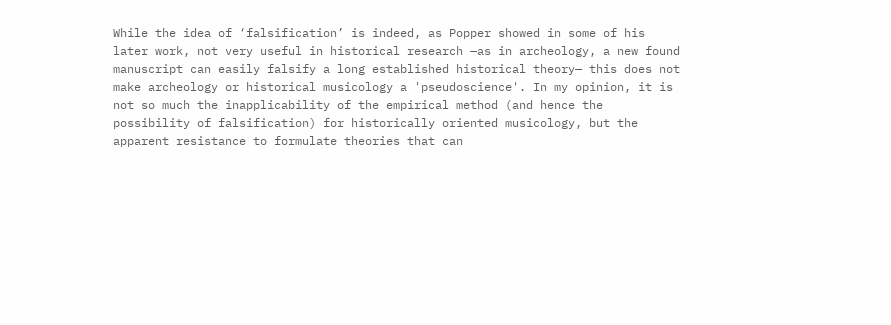While the idea of ‘falsification’ is indeed, as Popper showed in some of his later work, not very useful in historical research —as in archeology, a new found manuscript can easily falsify a long established historical theory— this does not make archeology or historical musicology a 'pseudoscience'. In my opinion, it is not so much the inapplicability of the empirical method (and hence the possibility of falsification) for historically oriented musicology, but the apparent resistance to formulate theories that can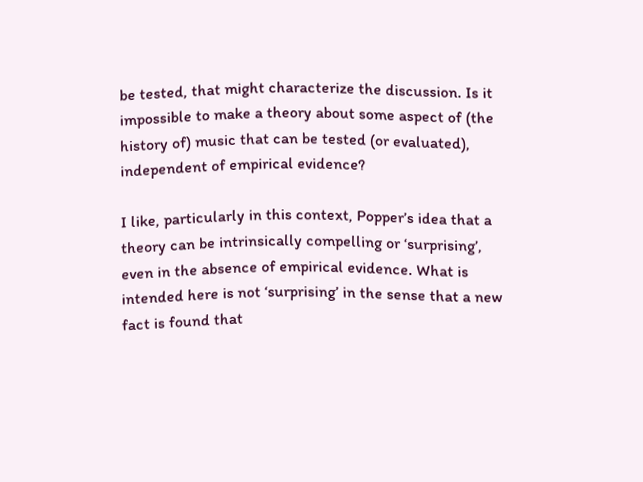be tested, that might characterize the discussion. Is it impossible to make a theory about some aspect of (the history of) music that can be tested (or evaluated), independent of empirical evidence?

I like, particularly in this context, Popper’s idea that a theory can be intrinsically compelling or ‘surprising’, even in the absence of empirical evidence. What is intended here is not ‘surprising’ in the sense that a new fact is found that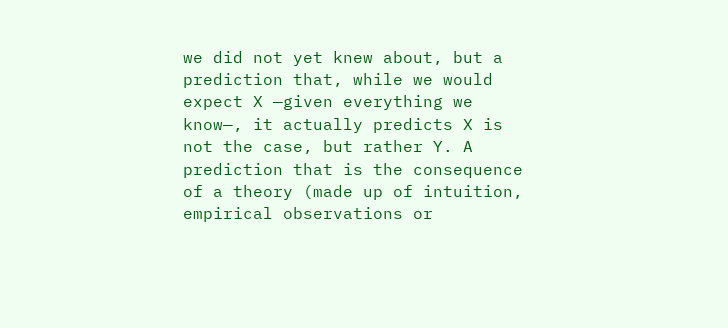we did not yet knew about, but a prediction that, while we would expect X —given everything we know—, it actually predicts X is not the case, but rather Y. A prediction that is the consequence of a theory (made up of intuition, empirical observations or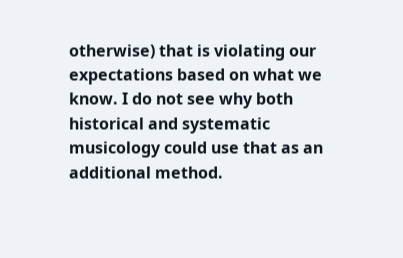otherwise) that is violating our expectations based on what we know. I do not see why both historical and systematic musicology could use that as an additional method.